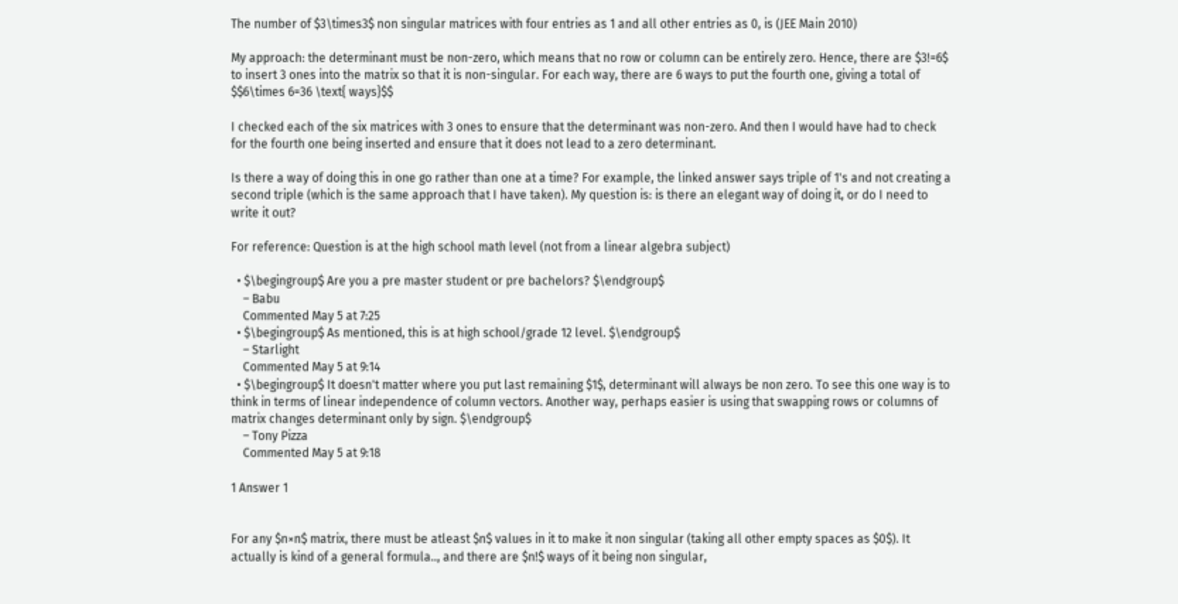The number of $3\times3$ non singular matrices with four entries as 1 and all other entries as 0, is (JEE Main 2010)

My approach: the determinant must be non-zero, which means that no row or column can be entirely zero. Hence, there are $3!=6$ to insert 3 ones into the matrix so that it is non-singular. For each way, there are 6 ways to put the fourth one, giving a total of $$6\times 6=36 \text{ ways}$$

I checked each of the six matrices with 3 ones to ensure that the determinant was non-zero. And then I would have had to check for the fourth one being inserted and ensure that it does not lead to a zero determinant.

Is there a way of doing this in one go rather than one at a time? For example, the linked answer says triple of 1's and not creating a second triple (which is the same approach that I have taken). My question is: is there an elegant way of doing it, or do I need to write it out?

For reference: Question is at the high school math level (not from a linear algebra subject)

  • $\begingroup$ Are you a pre master student or pre bachelors? $\endgroup$
    – Babu
    Commented May 5 at 7:25
  • $\begingroup$ As mentioned, this is at high school/grade 12 level. $\endgroup$
    – Starlight
    Commented May 5 at 9:14
  • $\begingroup$ It doesn't matter where you put last remaining $1$, determinant will always be non zero. To see this one way is to think in terms of linear independence of column vectors. Another way, perhaps easier is using that swapping rows or columns of matrix changes determinant only by sign. $\endgroup$
    – Tony Pizza
    Commented May 5 at 9:18

1 Answer 1


For any $n×n$ matrix, there must be atleast $n$ values in it to make it non singular (taking all other empty spaces as $0$). It actually is kind of a general formula.., and there are $n!$ ways of it being non singular,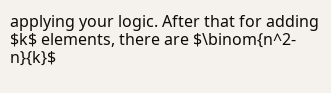applying your logic. After that for adding $k$ elements, there are $\binom{n^2-n}{k}$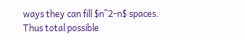ways they can fill $n^2-n$ spaces. Thus total possible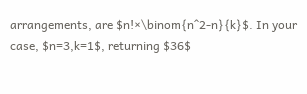arrangements, are $n!×\binom{n^2-n}{k}$. In your case, $n=3,k=1$, returning $36$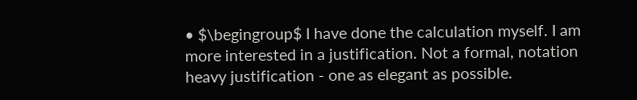• $\begingroup$ I have done the calculation myself. I am more interested in a justification. Not a formal, notation heavy justification - one as elegant as possible.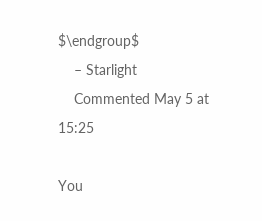$\endgroup$
    – Starlight
    Commented May 5 at 15:25

You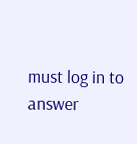must log in to answer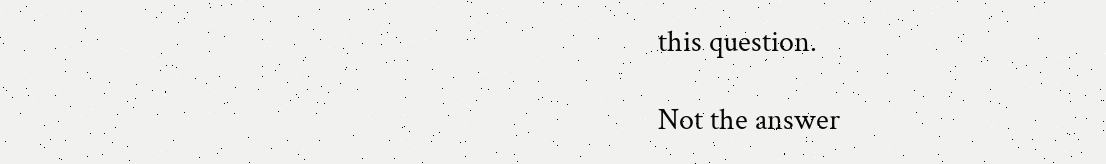this question.

Not the answer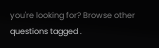you're looking for? Browse other questions tagged .